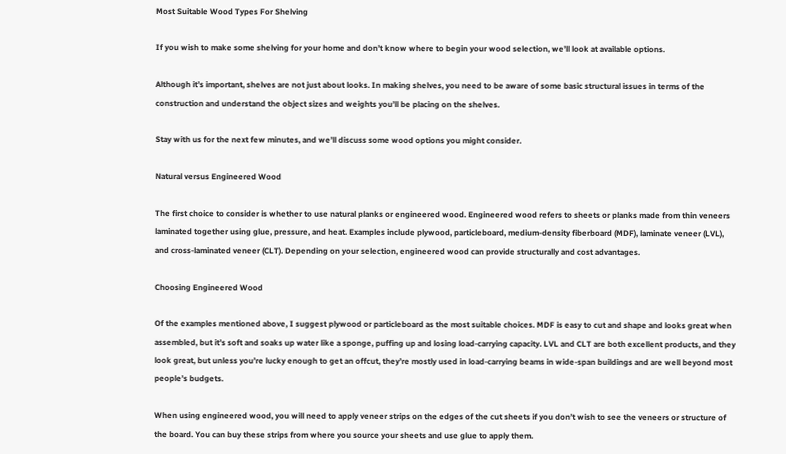Most Suitable Wood Types For Shelving

If you wish to make some shelving for your home and don’t know where to begin your wood selection, we’ll look at available options.

Although it’s important, shelves are not just about looks. In making shelves, you need to be aware of some basic structural issues in terms of the construction and understand the object sizes and weights you’ll be placing on the shelves.

Stay with us for the next few minutes, and we’ll discuss some wood options you might consider.

Natural versus Engineered Wood

The first choice to consider is whether to use natural planks or engineered wood. Engineered wood refers to sheets or planks made from thin veneers laminated together using glue, pressure, and heat. Examples include plywood, particleboard, medium-density fiberboard (MDF), laminate veneer (LVL), and cross-laminated veneer (CLT). Depending on your selection, engineered wood can provide structurally and cost advantages.

Choosing Engineered Wood

Of the examples mentioned above, I suggest plywood or particleboard as the most suitable choices. MDF is easy to cut and shape and looks great when assembled, but it’s soft and soaks up water like a sponge, puffing up and losing load-carrying capacity. LVL and CLT are both excellent products, and they look great, but unless you’re lucky enough to get an offcut, they’re mostly used in load-carrying beams in wide-span buildings and are well beyond most people’s budgets.

When using engineered wood, you will need to apply veneer strips on the edges of the cut sheets if you don’t wish to see the veneers or structure of the board. You can buy these strips from where you source your sheets and use glue to apply them.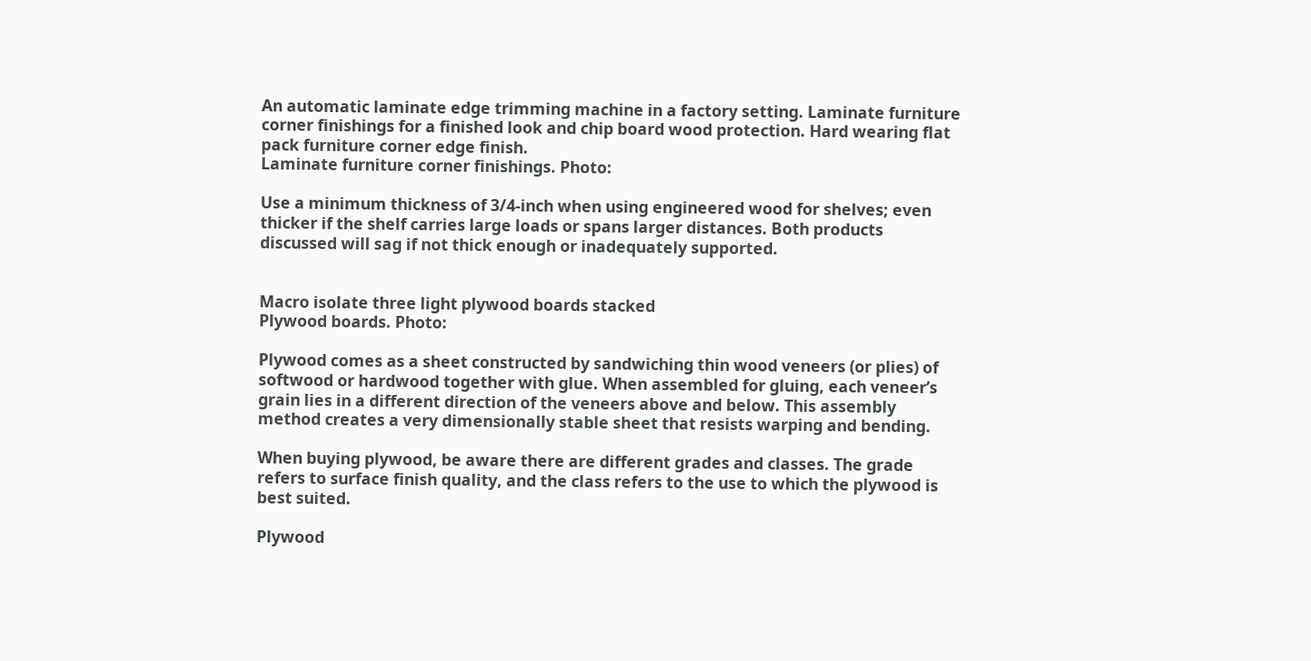An automatic laminate edge trimming machine in a factory setting. Laminate furniture corner finishings for a finished look and chip board wood protection. Hard wearing flat pack furniture corner edge finish.
Laminate furniture corner finishings. Photo:

Use a minimum thickness of 3/4-inch when using engineered wood for shelves; even thicker if the shelf carries large loads or spans larger distances. Both products discussed will sag if not thick enough or inadequately supported.


Macro isolate three light plywood boards stacked
Plywood boards. Photo:

Plywood comes as a sheet constructed by sandwiching thin wood veneers (or plies) of softwood or hardwood together with glue. When assembled for gluing, each veneer’s grain lies in a different direction of the veneers above and below. This assembly method creates a very dimensionally stable sheet that resists warping and bending.

When buying plywood, be aware there are different grades and classes. The grade refers to surface finish quality, and the class refers to the use to which the plywood is best suited.

Plywood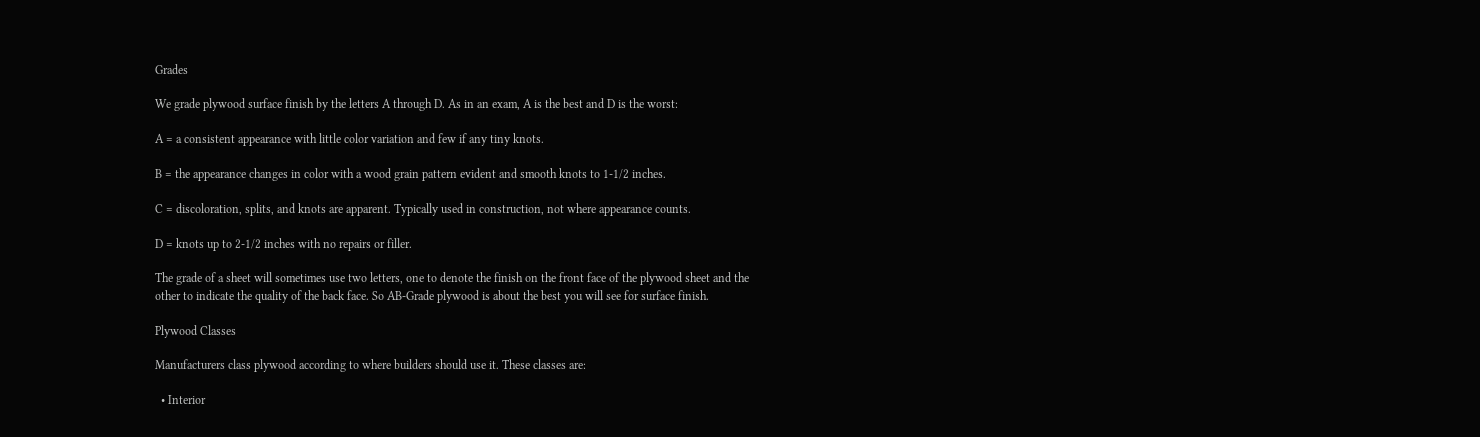Grades

We grade plywood surface finish by the letters A through D. As in an exam, A is the best and D is the worst:

A = a consistent appearance with little color variation and few if any tiny knots.

B = the appearance changes in color with a wood grain pattern evident and smooth knots to 1-1/2 inches.

C = discoloration, splits, and knots are apparent. Typically used in construction, not where appearance counts.

D = knots up to 2-1/2 inches with no repairs or filler.

The grade of a sheet will sometimes use two letters, one to denote the finish on the front face of the plywood sheet and the other to indicate the quality of the back face. So AB-Grade plywood is about the best you will see for surface finish.

Plywood Classes

Manufacturers class plywood according to where builders should use it. These classes are:

  • Interior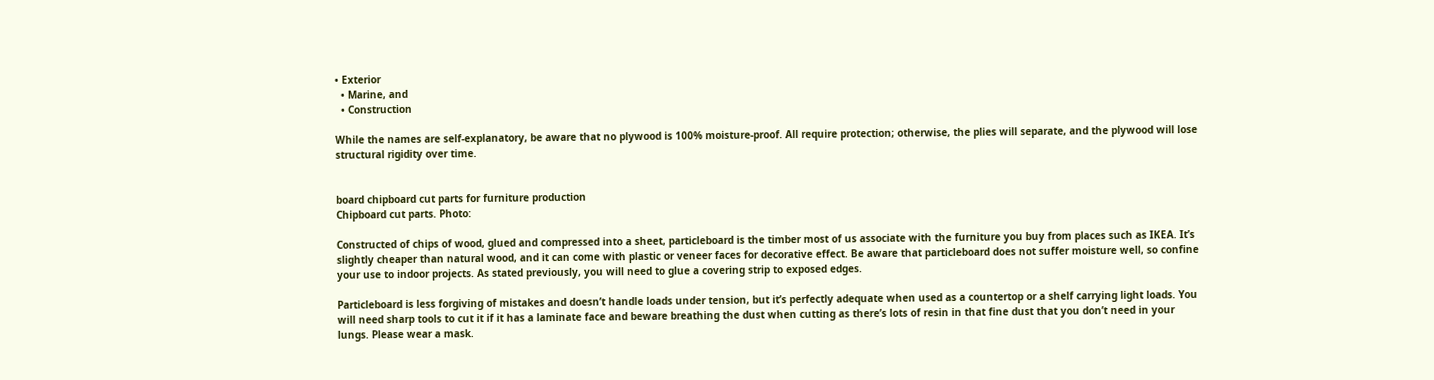• Exterior
  • Marine, and
  • Construction

While the names are self-explanatory, be aware that no plywood is 100% moisture-proof. All require protection; otherwise, the plies will separate, and the plywood will lose structural rigidity over time.


board chipboard cut parts for furniture production
Chipboard cut parts. Photo:

Constructed of chips of wood, glued and compressed into a sheet, particleboard is the timber most of us associate with the furniture you buy from places such as IKEA. It’s slightly cheaper than natural wood, and it can come with plastic or veneer faces for decorative effect. Be aware that particleboard does not suffer moisture well, so confine your use to indoor projects. As stated previously, you will need to glue a covering strip to exposed edges.

Particleboard is less forgiving of mistakes and doesn’t handle loads under tension, but it’s perfectly adequate when used as a countertop or a shelf carrying light loads. You will need sharp tools to cut it if it has a laminate face and beware breathing the dust when cutting as there’s lots of resin in that fine dust that you don’t need in your lungs. Please wear a mask.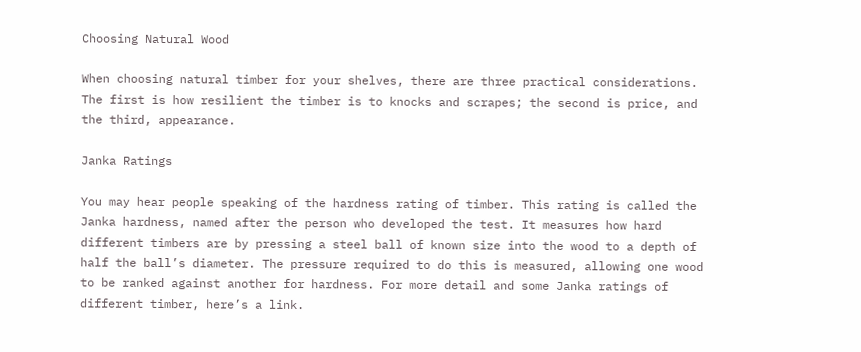Choosing Natural Wood

When choosing natural timber for your shelves, there are three practical considerations. The first is how resilient the timber is to knocks and scrapes; the second is price, and the third, appearance.

Janka Ratings

You may hear people speaking of the hardness rating of timber. This rating is called the Janka hardness, named after the person who developed the test. It measures how hard different timbers are by pressing a steel ball of known size into the wood to a depth of half the ball’s diameter. The pressure required to do this is measured, allowing one wood to be ranked against another for hardness. For more detail and some Janka ratings of different timber, here’s a link.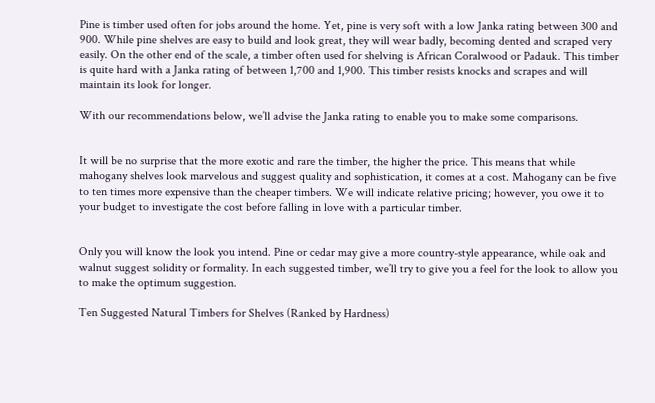Pine is timber used often for jobs around the home. Yet, pine is very soft with a low Janka rating between 300 and 900. While pine shelves are easy to build and look great, they will wear badly, becoming dented and scraped very easily. On the other end of the scale, a timber often used for shelving is African Coralwood or Padauk. This timber is quite hard with a Janka rating of between 1,700 and 1,900. This timber resists knocks and scrapes and will maintain its look for longer.

With our recommendations below, we’ll advise the Janka rating to enable you to make some comparisons.


It will be no surprise that the more exotic and rare the timber, the higher the price. This means that while mahogany shelves look marvelous and suggest quality and sophistication, it comes at a cost. Mahogany can be five to ten times more expensive than the cheaper timbers. We will indicate relative pricing; however, you owe it to your budget to investigate the cost before falling in love with a particular timber.


Only you will know the look you intend. Pine or cedar may give a more country-style appearance, while oak and walnut suggest solidity or formality. In each suggested timber, we’ll try to give you a feel for the look to allow you to make the optimum suggestion.

Ten Suggested Natural Timbers for Shelves (Ranked by Hardness)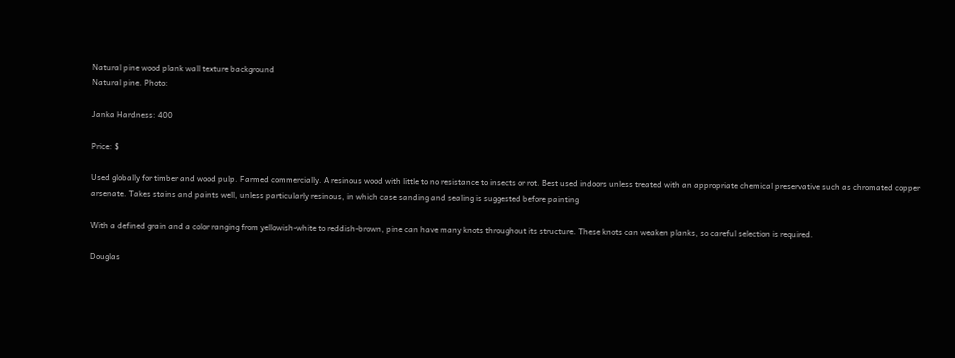Natural pine wood plank wall texture background
Natural pine. Photo:

Janka Hardness: 400

Price: $

Used globally for timber and wood pulp. Farmed commercially. A resinous wood with little to no resistance to insects or rot. Best used indoors unless treated with an appropriate chemical preservative such as chromated copper arsenate. Takes stains and paints well, unless particularly resinous, in which case sanding and sealing is suggested before painting

With a defined grain and a color ranging from yellowish-white to reddish-brown, pine can have many knots throughout its structure. These knots can weaken planks, so careful selection is required.

Douglas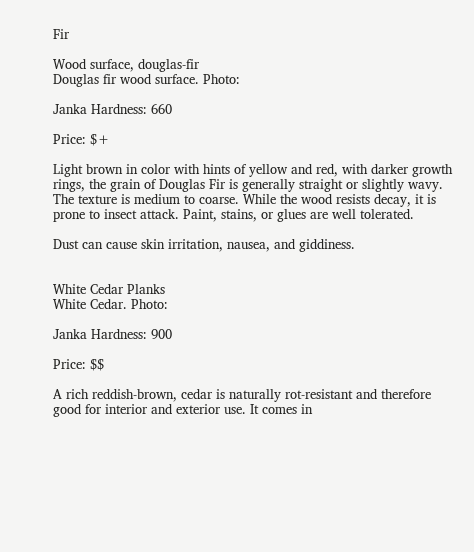Fir

Wood surface, douglas-fir
Douglas fir wood surface. Photo:

Janka Hardness: 660

Price: $+

Light brown in color with hints of yellow and red, with darker growth rings, the grain of Douglas Fir is generally straight or slightly wavy. The texture is medium to coarse. While the wood resists decay, it is prone to insect attack. Paint, stains, or glues are well tolerated.

Dust can cause skin irritation, nausea, and giddiness.


White Cedar Planks
White Cedar. Photo:

Janka Hardness: 900

Price: $$

A rich reddish-brown, cedar is naturally rot-resistant and therefore good for interior and exterior use. It comes in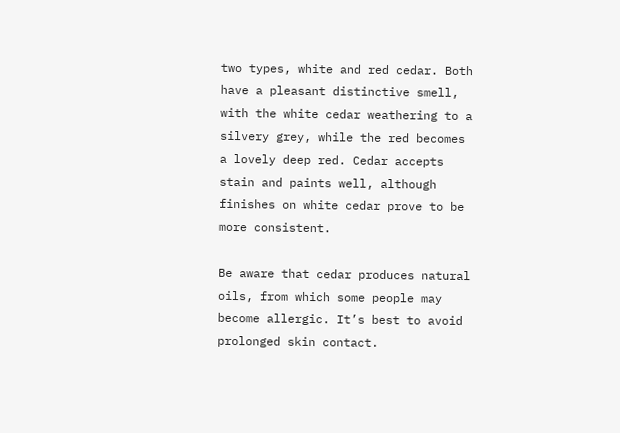two types, white and red cedar. Both have a pleasant distinctive smell, with the white cedar weathering to a silvery grey, while the red becomes a lovely deep red. Cedar accepts stain and paints well, although finishes on white cedar prove to be more consistent.

Be aware that cedar produces natural oils, from which some people may become allergic. It’s best to avoid prolonged skin contact.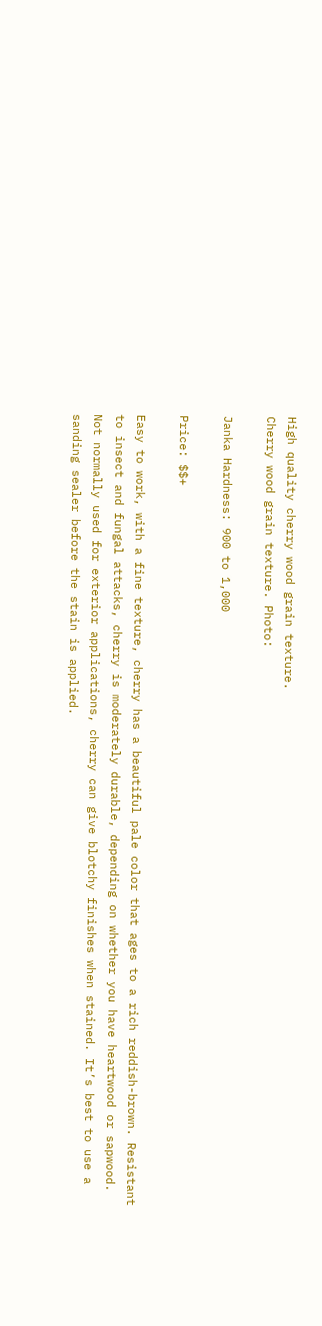High quality cherry wood grain texture.
Cherry wood grain texture. Photo:

Janka Hardness: 900 to 1,000

Price: $$+

Easy to work, with a fine texture, cherry has a beautiful pale color that ages to a rich reddish-brown. Resistant to insect and fungal attacks, cherry is moderately durable, depending on whether you have heartwood or sapwood. Not normally used for exterior applications, cherry can give blotchy finishes when stained. It’s best to use a sanding sealer before the stain is applied.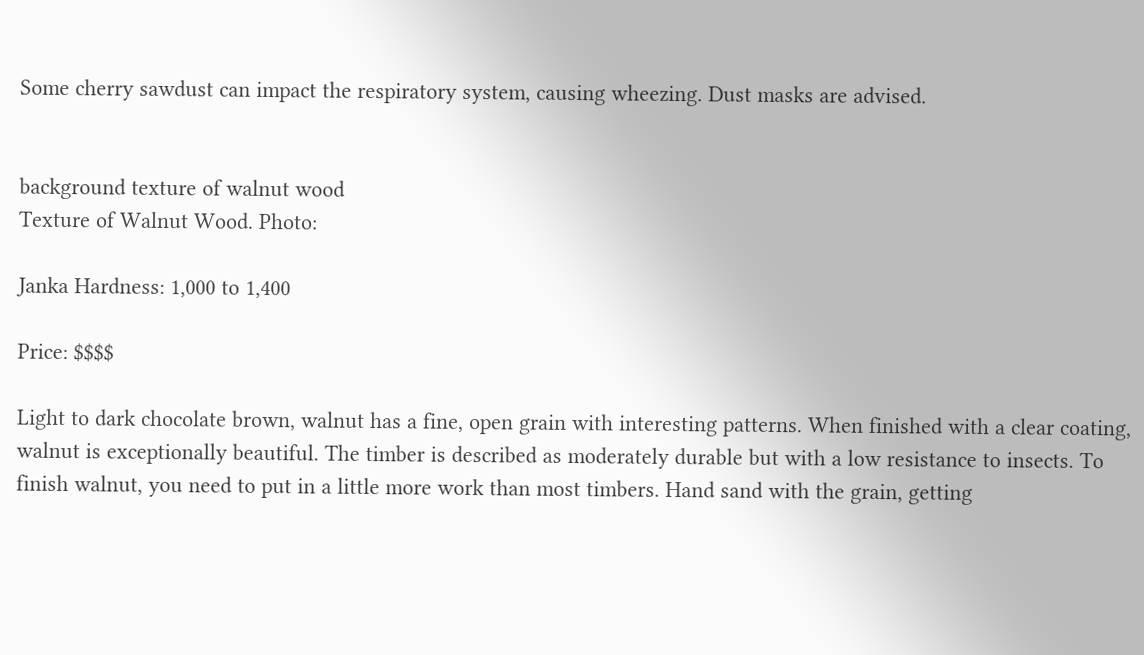Some cherry sawdust can impact the respiratory system, causing wheezing. Dust masks are advised.


background texture of walnut wood
Texture of Walnut Wood. Photo:

Janka Hardness: 1,000 to 1,400

Price: $$$$

Light to dark chocolate brown, walnut has a fine, open grain with interesting patterns. When finished with a clear coating, walnut is exceptionally beautiful. The timber is described as moderately durable but with a low resistance to insects. To finish walnut, you need to put in a little more work than most timbers. Hand sand with the grain, getting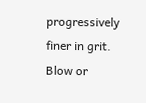progressively finer in grit. Blow or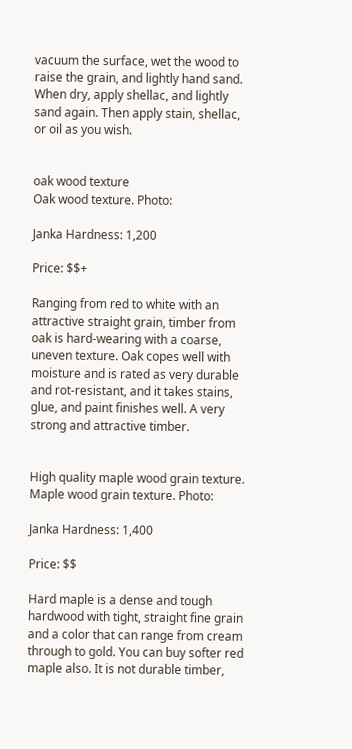vacuum the surface, wet the wood to raise the grain, and lightly hand sand. When dry, apply shellac, and lightly sand again. Then apply stain, shellac, or oil as you wish.


oak wood texture
Oak wood texture. Photo:

Janka Hardness: 1,200

Price: $$+

Ranging from red to white with an attractive straight grain, timber from oak is hard-wearing with a coarse, uneven texture. Oak copes well with moisture and is rated as very durable and rot-resistant, and it takes stains, glue, and paint finishes well. A very strong and attractive timber.


High quality maple wood grain texture.
Maple wood grain texture. Photo:

Janka Hardness: 1,400

Price: $$

Hard maple is a dense and tough hardwood with tight, straight fine grain and a color that can range from cream through to gold. You can buy softer red maple also. It is not durable timber,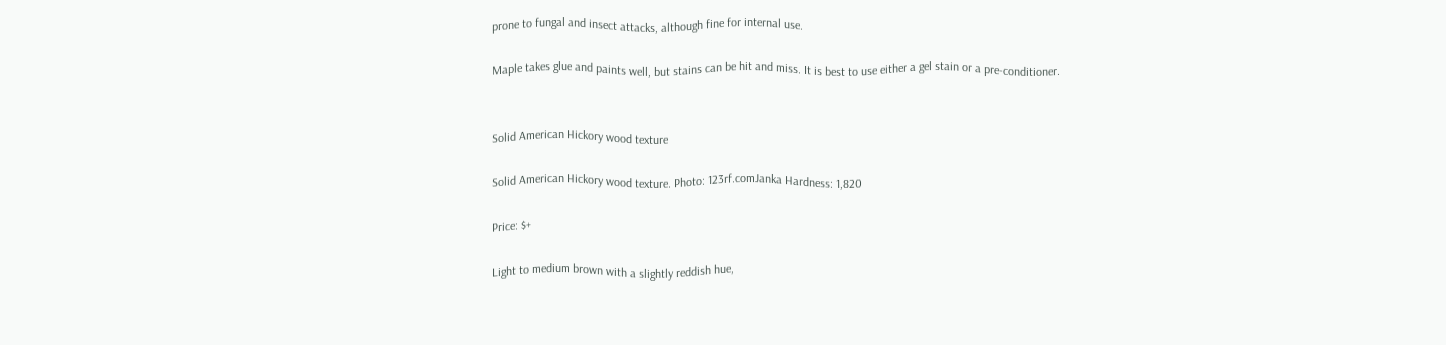prone to fungal and insect attacks, although fine for internal use.

Maple takes glue and paints well, but stains can be hit and miss. It is best to use either a gel stain or a pre-conditioner.


Solid American Hickory wood texture

Solid American Hickory wood texture. Photo: 123rf.comJanka Hardness: 1,820

Price: $+

Light to medium brown with a slightly reddish hue,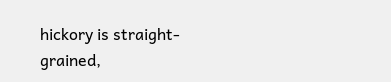hickory is straight-grained,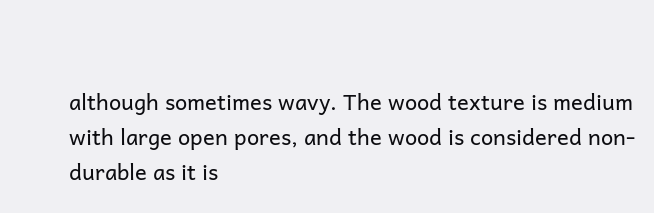although sometimes wavy. The wood texture is medium with large open pores, and the wood is considered non-durable as it is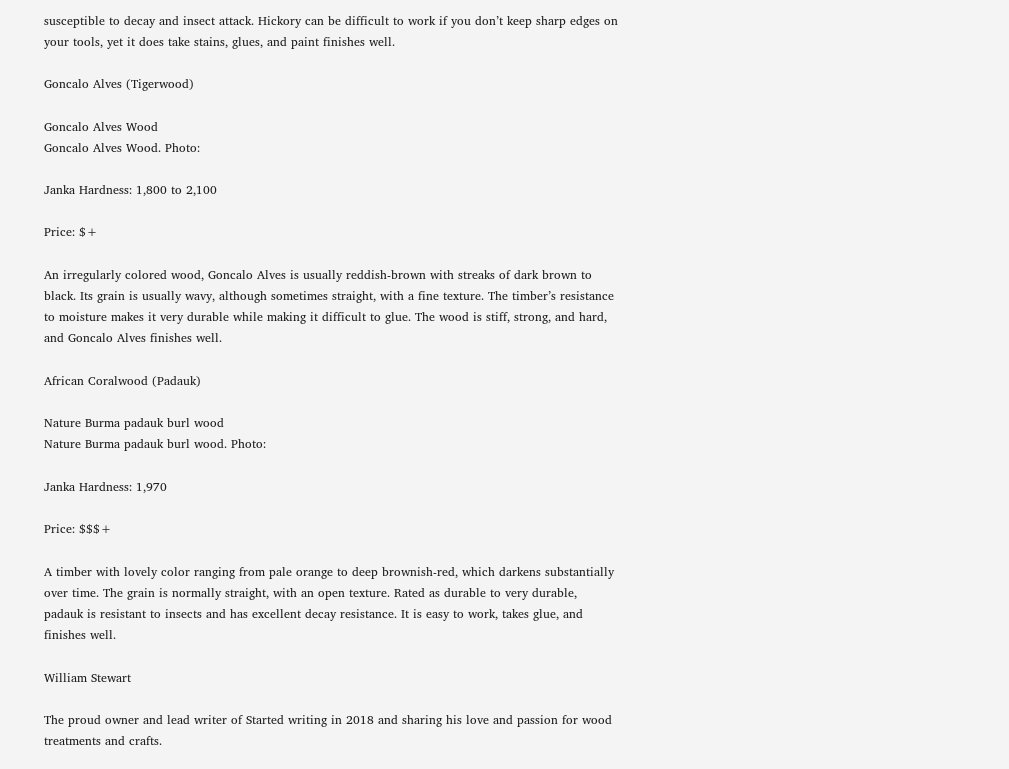susceptible to decay and insect attack. Hickory can be difficult to work if you don’t keep sharp edges on your tools, yet it does take stains, glues, and paint finishes well.

Goncalo Alves (Tigerwood)

Goncalo Alves Wood
Goncalo Alves Wood. Photo:

Janka Hardness: 1,800 to 2,100

Price: $+

An irregularly colored wood, Goncalo Alves is usually reddish-brown with streaks of dark brown to black. Its grain is usually wavy, although sometimes straight, with a fine texture. The timber’s resistance to moisture makes it very durable while making it difficult to glue. The wood is stiff, strong, and hard, and Goncalo Alves finishes well.

African Coralwood (Padauk)

Nature Burma padauk burl wood
Nature Burma padauk burl wood. Photo:

Janka Hardness: 1,970

Price: $$$+

A timber with lovely color ranging from pale orange to deep brownish-red, which darkens substantially over time. The grain is normally straight, with an open texture. Rated as durable to very durable, padauk is resistant to insects and has excellent decay resistance. It is easy to work, takes glue, and finishes well.

William Stewart

The proud owner and lead writer of Started writing in 2018 and sharing his love and passion for wood treatments and crafts.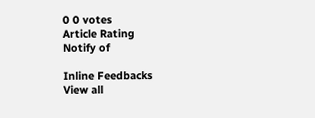0 0 votes
Article Rating
Notify of

Inline Feedbacks
View all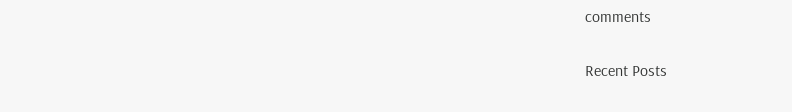comments

Recent Posts